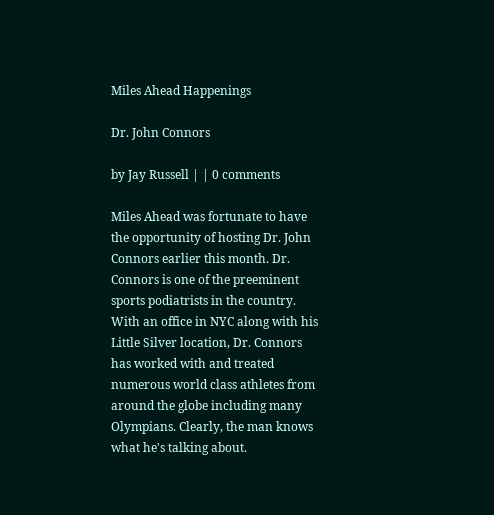Miles Ahead Happenings

Dr. John Connors

by Jay Russell | | 0 comments

Miles Ahead was fortunate to have the opportunity of hosting Dr. John Connors earlier this month. Dr. Connors is one of the preeminent sports podiatrists in the country. With an office in NYC along with his Little Silver location, Dr. Connors has worked with and treated numerous world class athletes from around the globe including many Olympians. Clearly, the man knows what he's talking about.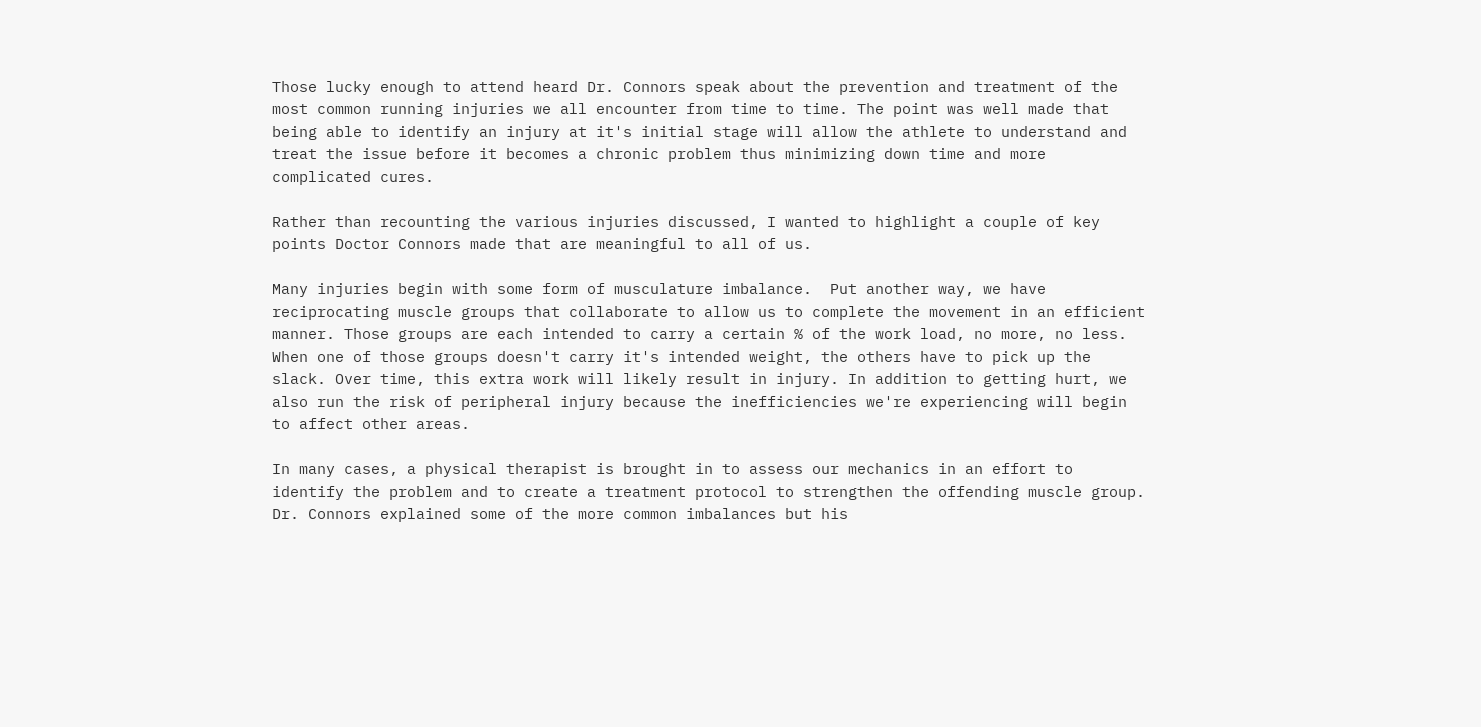Those lucky enough to attend heard Dr. Connors speak about the prevention and treatment of the most common running injuries we all encounter from time to time. The point was well made that being able to identify an injury at it's initial stage will allow the athlete to understand and treat the issue before it becomes a chronic problem thus minimizing down time and more complicated cures.

Rather than recounting the various injuries discussed, I wanted to highlight a couple of key points Doctor Connors made that are meaningful to all of us.

Many injuries begin with some form of musculature imbalance.  Put another way, we have reciprocating muscle groups that collaborate to allow us to complete the movement in an efficient manner. Those groups are each intended to carry a certain % of the work load, no more, no less. When one of those groups doesn't carry it's intended weight, the others have to pick up the slack. Over time, this extra work will likely result in injury. In addition to getting hurt, we also run the risk of peripheral injury because the inefficiencies we're experiencing will begin to affect other areas.

In many cases, a physical therapist is brought in to assess our mechanics in an effort to identify the problem and to create a treatment protocol to strengthen the offending muscle group. Dr. Connors explained some of the more common imbalances but his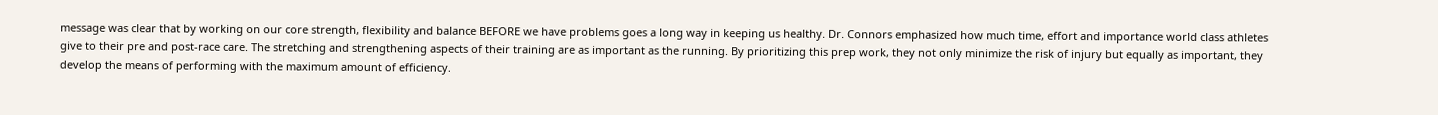message was clear that by working on our core strength, flexibility and balance BEFORE we have problems goes a long way in keeping us healthy. Dr. Connors emphasized how much time, effort and importance world class athletes give to their pre and post-race care. The stretching and strengthening aspects of their training are as important as the running. By prioritizing this prep work, they not only minimize the risk of injury but equally as important, they develop the means of performing with the maximum amount of efficiency.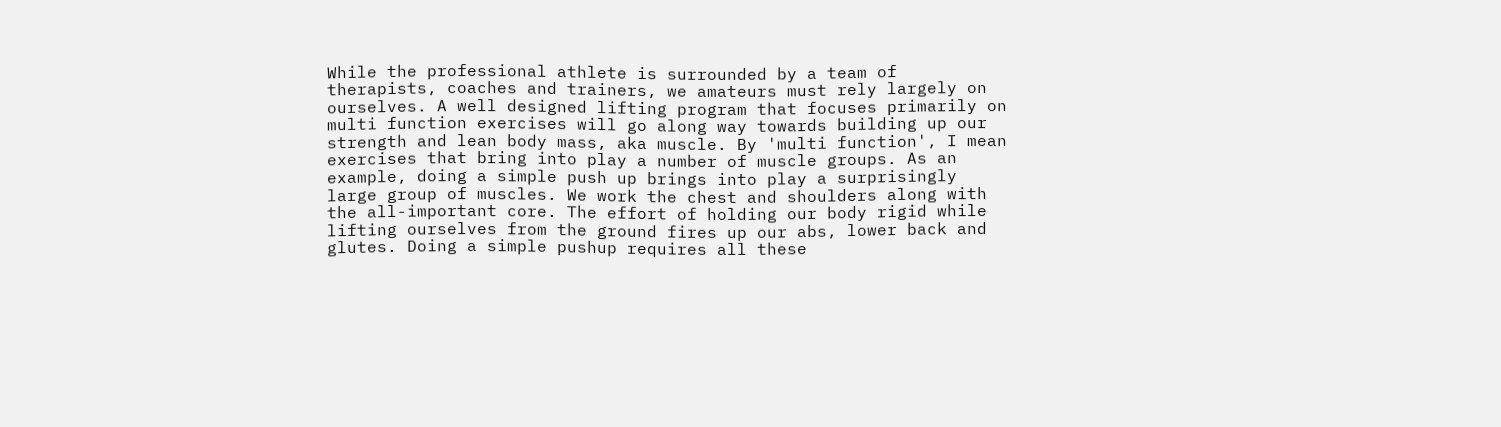While the professional athlete is surrounded by a team of therapists, coaches and trainers, we amateurs must rely largely on ourselves. A well designed lifting program that focuses primarily on multi function exercises will go along way towards building up our strength and lean body mass, aka muscle. By 'multi function', I mean exercises that bring into play a number of muscle groups. As an example, doing a simple push up brings into play a surprisingly large group of muscles. We work the chest and shoulders along with the all-important core. The effort of holding our body rigid while lifting ourselves from the ground fires up our abs, lower back and glutes. Doing a simple pushup requires all these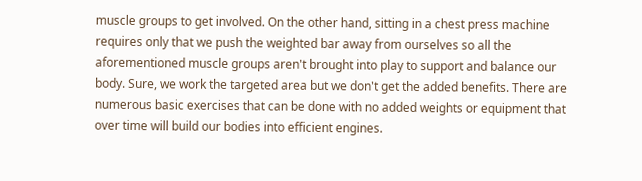muscle groups to get involved. On the other hand, sitting in a chest press machine requires only that we push the weighted bar away from ourselves so all the aforementioned muscle groups aren't brought into play to support and balance our body. Sure, we work the targeted area but we don't get the added benefits. There are numerous basic exercises that can be done with no added weights or equipment that over time will build our bodies into efficient engines.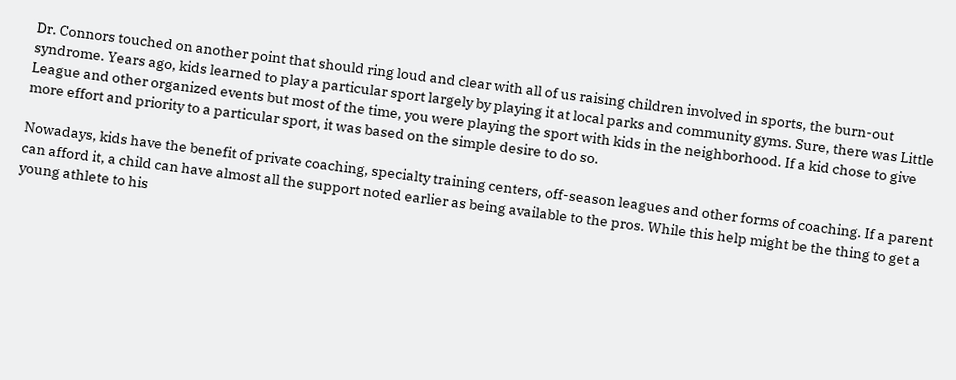Dr. Connors touched on another point that should ring loud and clear with all of us raising children involved in sports, the burn-out syndrome. Years ago, kids learned to play a particular sport largely by playing it at local parks and community gyms. Sure, there was Little League and other organized events but most of the time, you were playing the sport with kids in the neighborhood. If a kid chose to give more effort and priority to a particular sport, it was based on the simple desire to do so.

Nowadays, kids have the benefit of private coaching, specialty training centers, off-season leagues and other forms of coaching. If a parent can afford it, a child can have almost all the support noted earlier as being available to the pros. While this help might be the thing to get a young athlete to his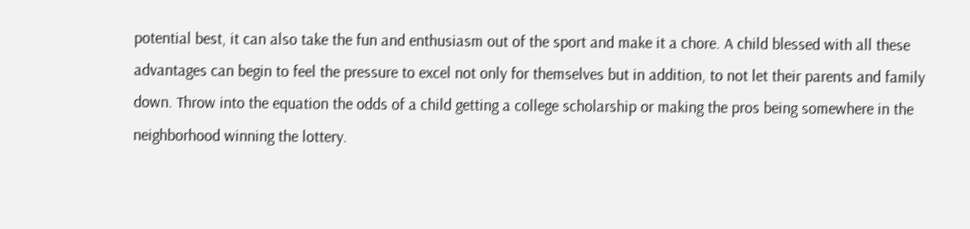potential best, it can also take the fun and enthusiasm out of the sport and make it a chore. A child blessed with all these advantages can begin to feel the pressure to excel not only for themselves but in addition, to not let their parents and family down. Throw into the equation the odds of a child getting a college scholarship or making the pros being somewhere in the neighborhood winning the lottery.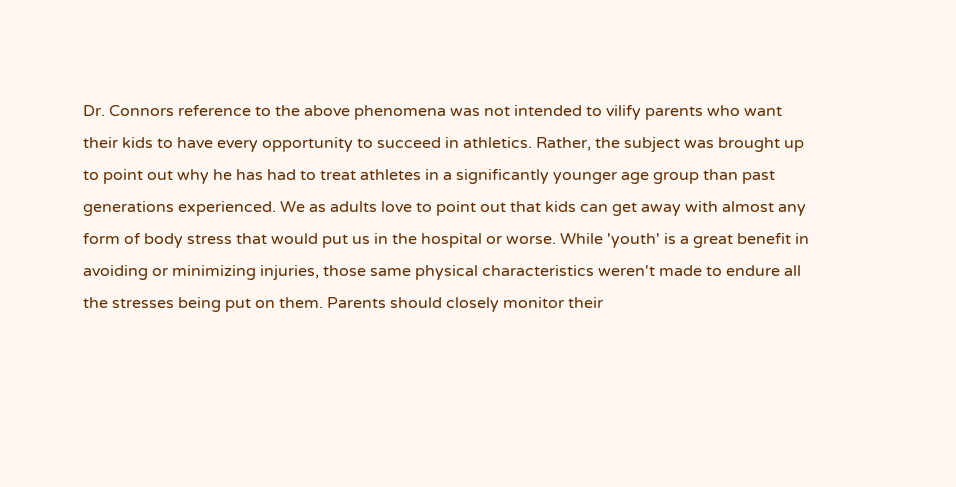Dr. Connors reference to the above phenomena was not intended to vilify parents who want their kids to have every opportunity to succeed in athletics. Rather, the subject was brought up to point out why he has had to treat athletes in a significantly younger age group than past generations experienced. We as adults love to point out that kids can get away with almost any form of body stress that would put us in the hospital or worse. While 'youth' is a great benefit in avoiding or minimizing injuries, those same physical characteristics weren't made to endure all the stresses being put on them. Parents should closely monitor their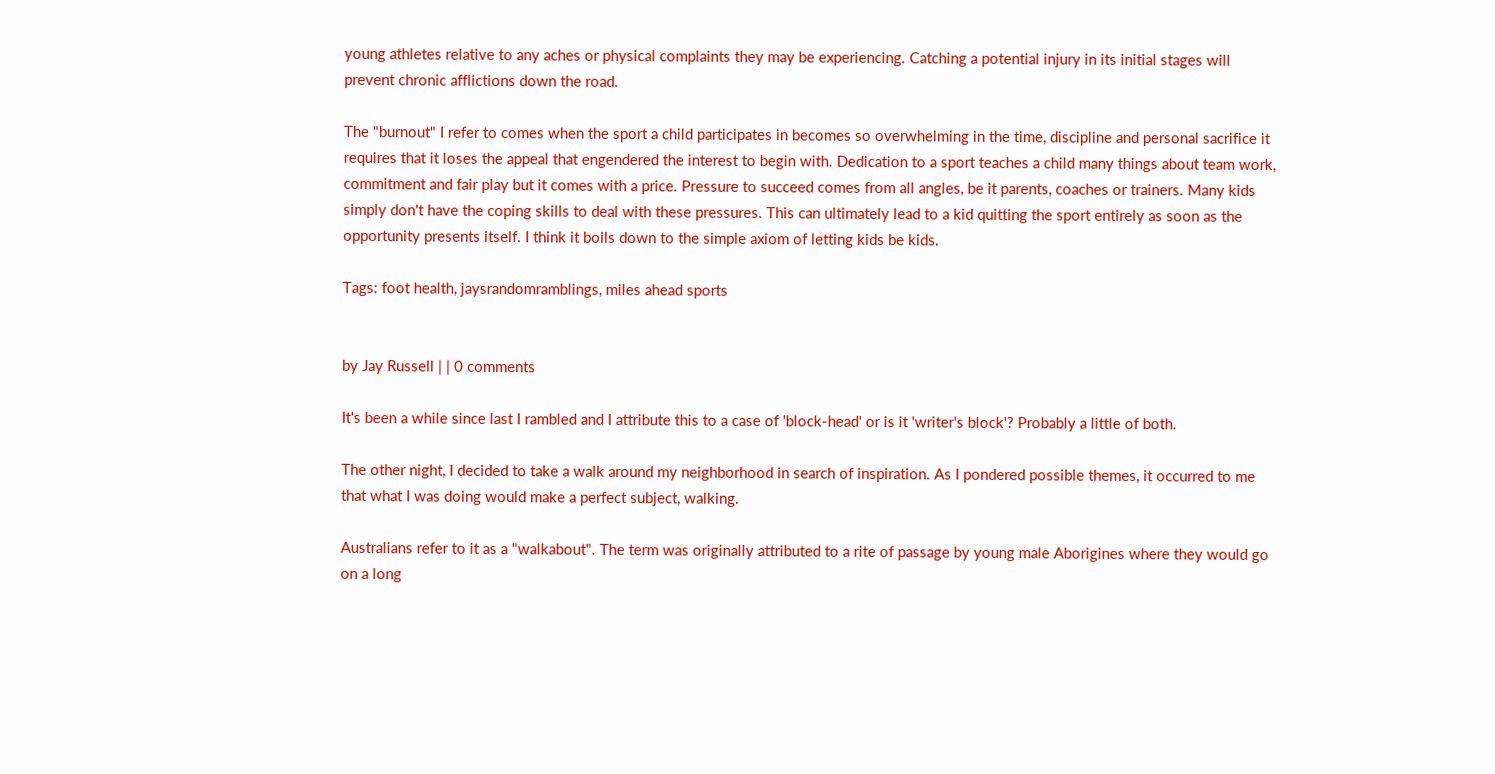young athletes relative to any aches or physical complaints they may be experiencing. Catching a potential injury in its initial stages will prevent chronic afflictions down the road.

The "burnout" I refer to comes when the sport a child participates in becomes so overwhelming in the time, discipline and personal sacrifice it requires that it loses the appeal that engendered the interest to begin with. Dedication to a sport teaches a child many things about team work, commitment and fair play but it comes with a price. Pressure to succeed comes from all angles, be it parents, coaches or trainers. Many kids simply don't have the coping skills to deal with these pressures. This can ultimately lead to a kid quitting the sport entirely as soon as the opportunity presents itself. I think it boils down to the simple axiom of letting kids be kids.

Tags: foot health, jaysrandomramblings, miles ahead sports


by Jay Russell | | 0 comments

It's been a while since last I rambled and I attribute this to a case of 'block-head' or is it 'writer's block'? Probably a little of both.

The other night, I decided to take a walk around my neighborhood in search of inspiration. As I pondered possible themes, it occurred to me that what I was doing would make a perfect subject, walking.

Australians refer to it as a "walkabout". The term was originally attributed to a rite of passage by young male Aborigines where they would go on a long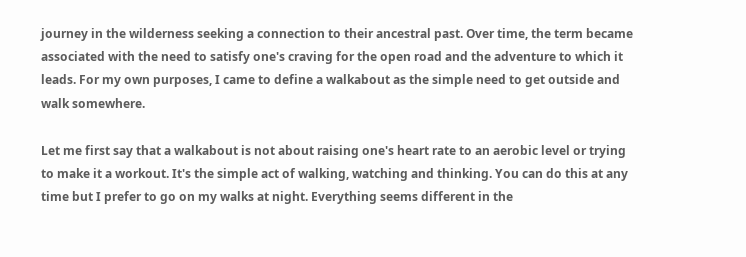journey in the wilderness seeking a connection to their ancestral past. Over time, the term became associated with the need to satisfy one's craving for the open road and the adventure to which it leads. For my own purposes, I came to define a walkabout as the simple need to get outside and walk somewhere.

Let me first say that a walkabout is not about raising one's heart rate to an aerobic level or trying to make it a workout. It's the simple act of walking, watching and thinking. You can do this at any time but I prefer to go on my walks at night. Everything seems different in the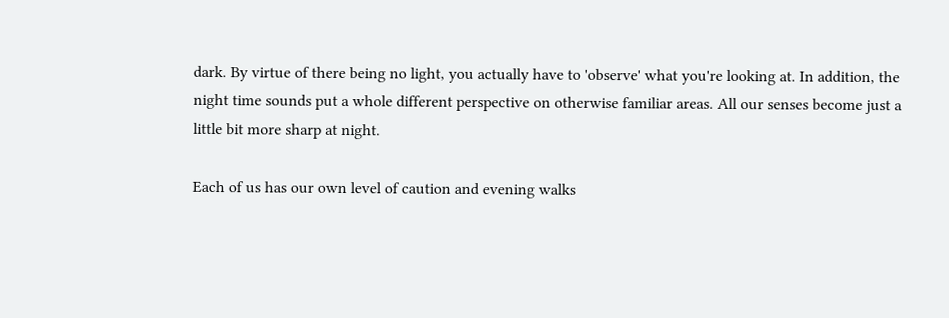dark. By virtue of there being no light, you actually have to 'observe' what you're looking at. In addition, the night time sounds put a whole different perspective on otherwise familiar areas. All our senses become just a little bit more sharp at night.

Each of us has our own level of caution and evening walks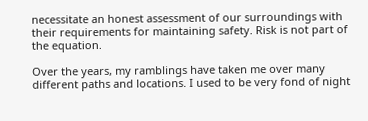necessitate an honest assessment of our surroundings with their requirements for maintaining safety. Risk is not part of the equation.

Over the years, my ramblings have taken me over many different paths and locations. I used to be very fond of night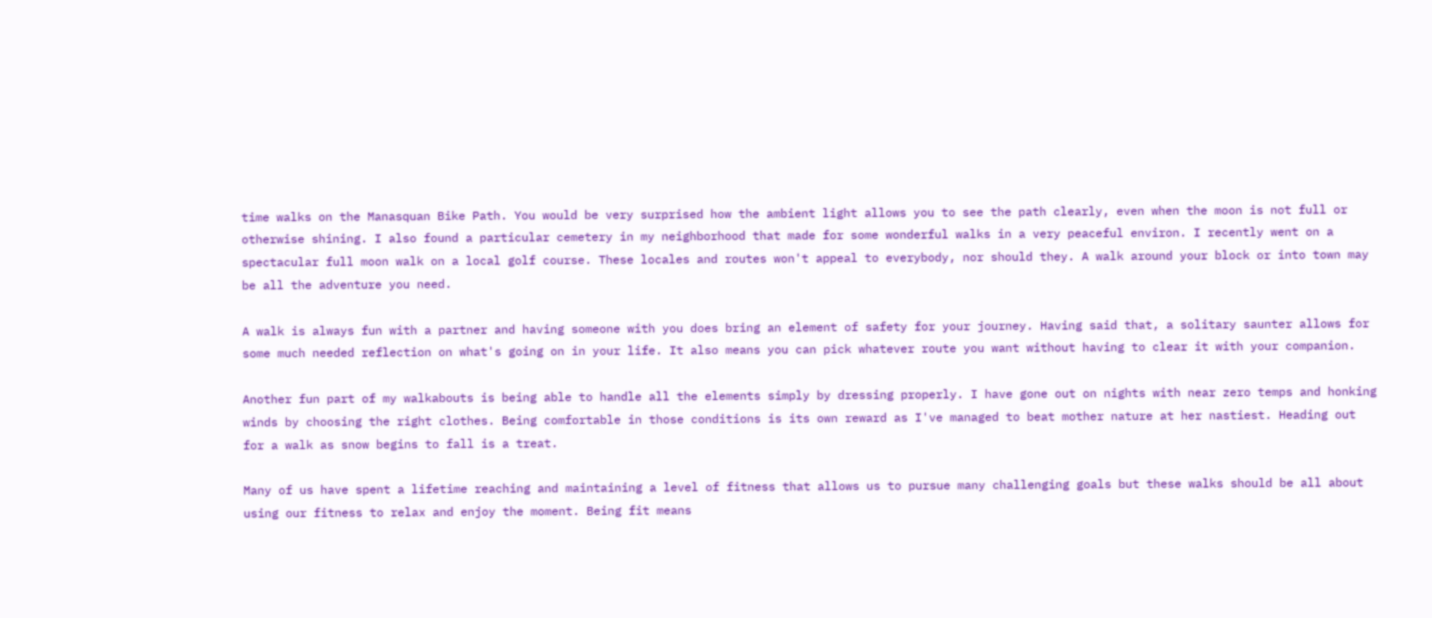time walks on the Manasquan Bike Path. You would be very surprised how the ambient light allows you to see the path clearly, even when the moon is not full or otherwise shining. I also found a particular cemetery in my neighborhood that made for some wonderful walks in a very peaceful environ. I recently went on a spectacular full moon walk on a local golf course. These locales and routes won't appeal to everybody, nor should they. A walk around your block or into town may be all the adventure you need.

A walk is always fun with a partner and having someone with you does bring an element of safety for your journey. Having said that, a solitary saunter allows for some much needed reflection on what's going on in your life. It also means you can pick whatever route you want without having to clear it with your companion.

Another fun part of my walkabouts is being able to handle all the elements simply by dressing properly. I have gone out on nights with near zero temps and honking winds by choosing the right clothes. Being comfortable in those conditions is its own reward as I've managed to beat mother nature at her nastiest. Heading out for a walk as snow begins to fall is a treat.

Many of us have spent a lifetime reaching and maintaining a level of fitness that allows us to pursue many challenging goals but these walks should be all about using our fitness to relax and enjoy the moment. Being fit means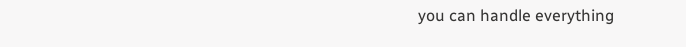you can handle everything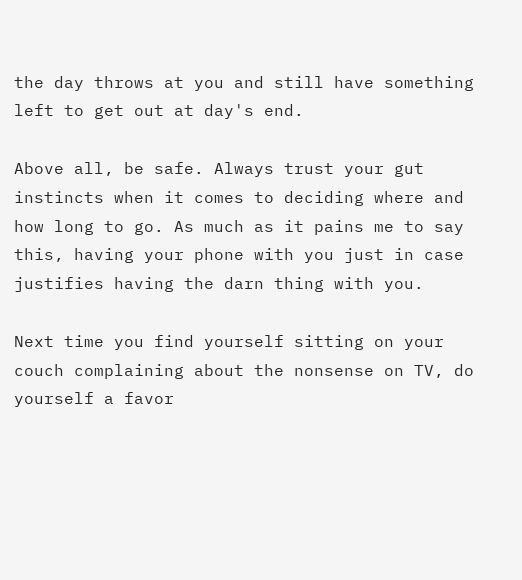the day throws at you and still have something left to get out at day's end.

Above all, be safe. Always trust your gut instincts when it comes to deciding where and how long to go. As much as it pains me to say this, having your phone with you just in case justifies having the darn thing with you.

Next time you find yourself sitting on your couch complaining about the nonsense on TV, do yourself a favor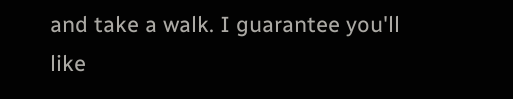and take a walk. I guarantee you'll like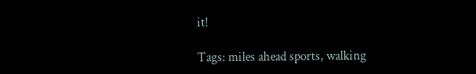it!

Tags: miles ahead sports, walking